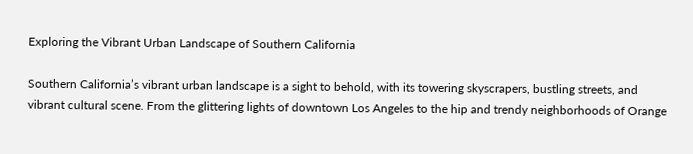Exploring the Vibrant Urban Landscape of Southern California

Southern California’s vibrant urban landscape is a sight to behold, with its towering skyscrapers, bustling streets, and vibrant cultural scene. From the glittering lights of downtown Los Angeles to the hip and trendy neighborhoods of Orange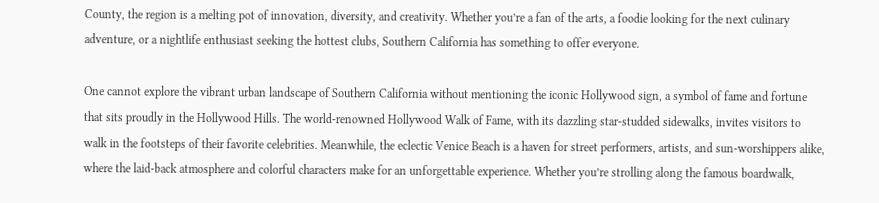County, the region is a melting pot of innovation, diversity, and creativity. Whether you’re a fan of the arts, a foodie looking for the next culinary adventure, or a nightlife enthusiast seeking the hottest clubs, Southern California has something to offer everyone.

One cannot explore the vibrant urban landscape of Southern California without mentioning the iconic Hollywood sign, a symbol of fame and fortune that sits proudly in the Hollywood Hills. The world-renowned Hollywood Walk of Fame, with its dazzling star-studded sidewalks, invites visitors to walk in the footsteps of their favorite celebrities. Meanwhile, the eclectic Venice Beach is a haven for street performers, artists, and sun-worshippers alike, where the laid-back atmosphere and colorful characters make for an unforgettable experience. Whether you’re strolling along the famous boardwalk,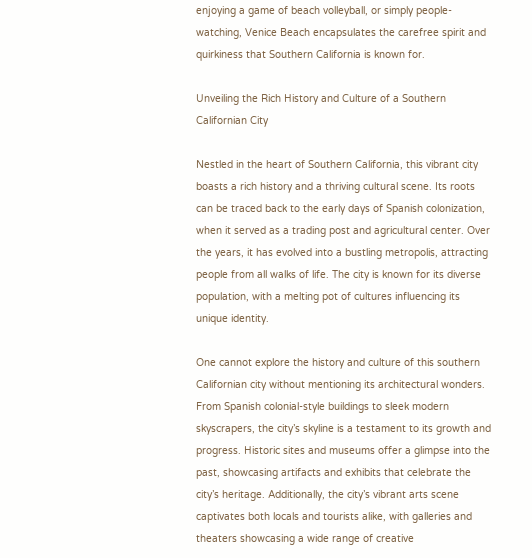enjoying a game of beach volleyball, or simply people-watching, Venice Beach encapsulates the carefree spirit and quirkiness that Southern California is known for.

Unveiling the Rich History and Culture of a Southern Californian City

Nestled in the heart of Southern California, this vibrant city boasts a rich history and a thriving cultural scene. Its roots can be traced back to the early days of Spanish colonization, when it served as a trading post and agricultural center. Over the years, it has evolved into a bustling metropolis, attracting people from all walks of life. The city is known for its diverse population, with a melting pot of cultures influencing its unique identity.

One cannot explore the history and culture of this southern Californian city without mentioning its architectural wonders. From Spanish colonial-style buildings to sleek modern skyscrapers, the city’s skyline is a testament to its growth and progress. Historic sites and museums offer a glimpse into the past, showcasing artifacts and exhibits that celebrate the city’s heritage. Additionally, the city’s vibrant arts scene captivates both locals and tourists alike, with galleries and theaters showcasing a wide range of creative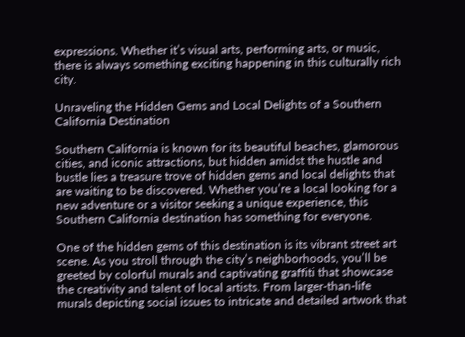expressions. Whether it’s visual arts, performing arts, or music, there is always something exciting happening in this culturally rich city.

Unraveling the Hidden Gems and Local Delights of a Southern California Destination

Southern California is known for its beautiful beaches, glamorous cities, and iconic attractions, but hidden amidst the hustle and bustle lies a treasure trove of hidden gems and local delights that are waiting to be discovered. Whether you’re a local looking for a new adventure or a visitor seeking a unique experience, this Southern California destination has something for everyone.

One of the hidden gems of this destination is its vibrant street art scene. As you stroll through the city’s neighborhoods, you’ll be greeted by colorful murals and captivating graffiti that showcase the creativity and talent of local artists. From larger-than-life murals depicting social issues to intricate and detailed artwork that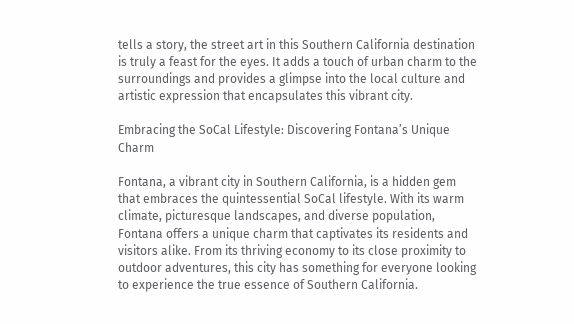tells a story, the street art in this Southern California destination is truly a feast for the eyes. It adds a touch of urban charm to the surroundings and provides a glimpse into the local culture and artistic expression that encapsulates this vibrant city.

Embracing the SoCal Lifestyle: Discovering Fontana’s Unique Charm

Fontana, a vibrant city in Southern California, is a hidden gem that embraces the quintessential SoCal lifestyle. With its warm climate, picturesque landscapes, and diverse population, Fontana offers a unique charm that captivates its residents and visitors alike. From its thriving economy to its close proximity to outdoor adventures, this city has something for everyone looking to experience the true essence of Southern California.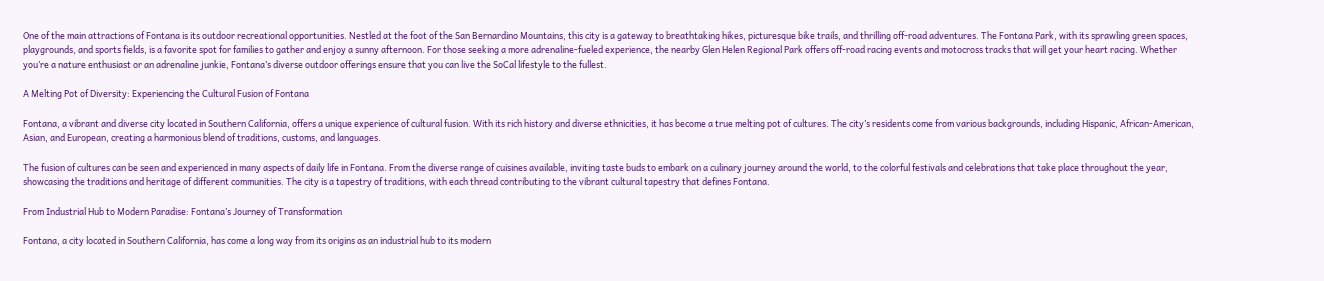One of the main attractions of Fontana is its outdoor recreational opportunities. Nestled at the foot of the San Bernardino Mountains, this city is a gateway to breathtaking hikes, picturesque bike trails, and thrilling off-road adventures. The Fontana Park, with its sprawling green spaces, playgrounds, and sports fields, is a favorite spot for families to gather and enjoy a sunny afternoon. For those seeking a more adrenaline-fueled experience, the nearby Glen Helen Regional Park offers off-road racing events and motocross tracks that will get your heart racing. Whether you’re a nature enthusiast or an adrenaline junkie, Fontana’s diverse outdoor offerings ensure that you can live the SoCal lifestyle to the fullest.

A Melting Pot of Diversity: Experiencing the Cultural Fusion of Fontana

Fontana, a vibrant and diverse city located in Southern California, offers a unique experience of cultural fusion. With its rich history and diverse ethnicities, it has become a true melting pot of cultures. The city’s residents come from various backgrounds, including Hispanic, African-American, Asian, and European, creating a harmonious blend of traditions, customs, and languages.

The fusion of cultures can be seen and experienced in many aspects of daily life in Fontana. From the diverse range of cuisines available, inviting taste buds to embark on a culinary journey around the world, to the colorful festivals and celebrations that take place throughout the year, showcasing the traditions and heritage of different communities. The city is a tapestry of traditions, with each thread contributing to the vibrant cultural tapestry that defines Fontana.

From Industrial Hub to Modern Paradise: Fontana’s Journey of Transformation

Fontana, a city located in Southern California, has come a long way from its origins as an industrial hub to its modern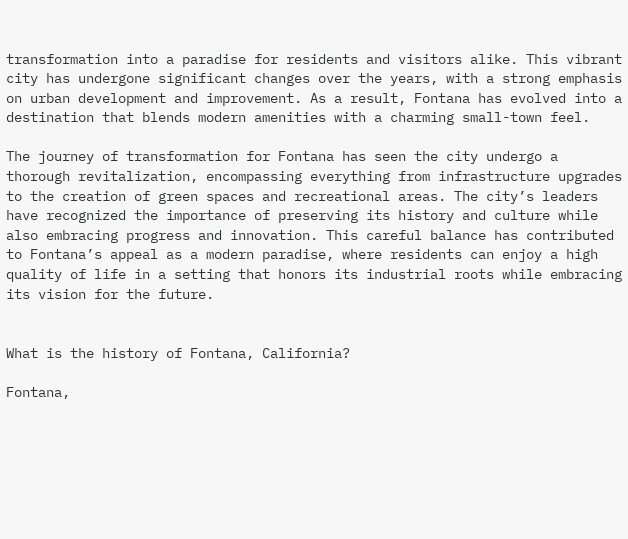transformation into a paradise for residents and visitors alike. This vibrant city has undergone significant changes over the years, with a strong emphasis on urban development and improvement. As a result, Fontana has evolved into a destination that blends modern amenities with a charming small-town feel.

The journey of transformation for Fontana has seen the city undergo a thorough revitalization, encompassing everything from infrastructure upgrades to the creation of green spaces and recreational areas. The city’s leaders have recognized the importance of preserving its history and culture while also embracing progress and innovation. This careful balance has contributed to Fontana’s appeal as a modern paradise, where residents can enjoy a high quality of life in a setting that honors its industrial roots while embracing its vision for the future.


What is the history of Fontana, California?

Fontana,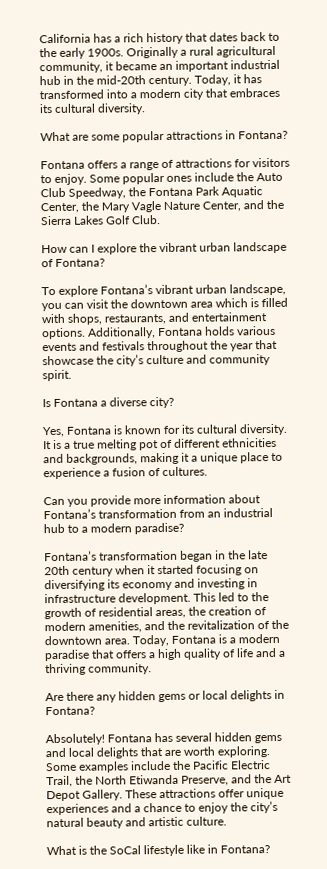California has a rich history that dates back to the early 1900s. Originally a rural agricultural community, it became an important industrial hub in the mid-20th century. Today, it has transformed into a modern city that embraces its cultural diversity.

What are some popular attractions in Fontana?

Fontana offers a range of attractions for visitors to enjoy. Some popular ones include the Auto Club Speedway, the Fontana Park Aquatic Center, the Mary Vagle Nature Center, and the Sierra Lakes Golf Club.

How can I explore the vibrant urban landscape of Fontana?

To explore Fontana’s vibrant urban landscape, you can visit the downtown area which is filled with shops, restaurants, and entertainment options. Additionally, Fontana holds various events and festivals throughout the year that showcase the city’s culture and community spirit.

Is Fontana a diverse city?

Yes, Fontana is known for its cultural diversity. It is a true melting pot of different ethnicities and backgrounds, making it a unique place to experience a fusion of cultures.

Can you provide more information about Fontana’s transformation from an industrial hub to a modern paradise?

Fontana’s transformation began in the late 20th century when it started focusing on diversifying its economy and investing in infrastructure development. This led to the growth of residential areas, the creation of modern amenities, and the revitalization of the downtown area. Today, Fontana is a modern paradise that offers a high quality of life and a thriving community.

Are there any hidden gems or local delights in Fontana?

Absolutely! Fontana has several hidden gems and local delights that are worth exploring. Some examples include the Pacific Electric Trail, the North Etiwanda Preserve, and the Art Depot Gallery. These attractions offer unique experiences and a chance to enjoy the city’s natural beauty and artistic culture.

What is the SoCal lifestyle like in Fontana?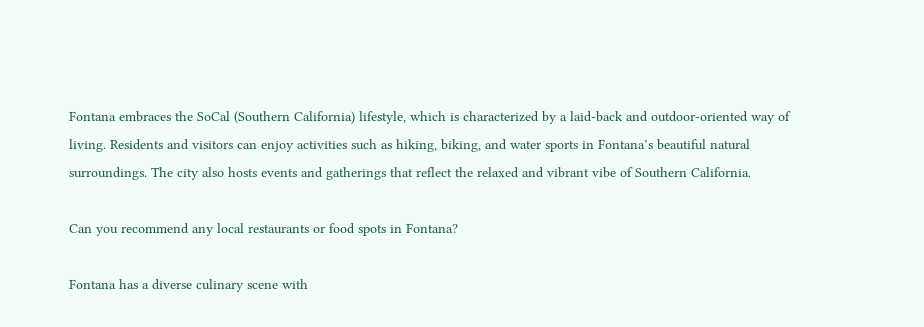Fontana embraces the SoCal (Southern California) lifestyle, which is characterized by a laid-back and outdoor-oriented way of living. Residents and visitors can enjoy activities such as hiking, biking, and water sports in Fontana’s beautiful natural surroundings. The city also hosts events and gatherings that reflect the relaxed and vibrant vibe of Southern California.

Can you recommend any local restaurants or food spots in Fontana?

Fontana has a diverse culinary scene with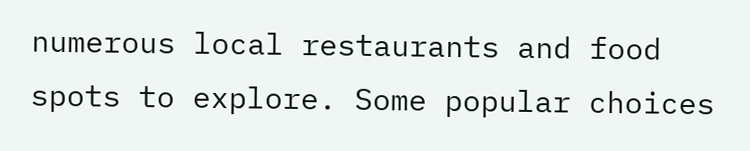numerous local restaurants and food spots to explore. Some popular choices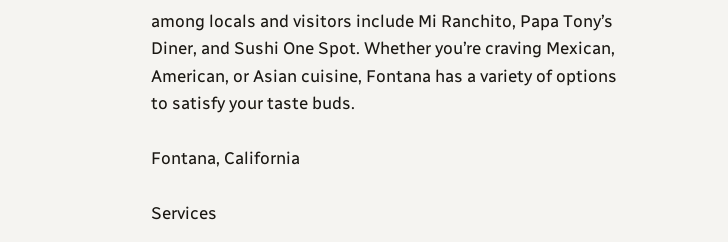among locals and visitors include Mi Ranchito, Papa Tony’s Diner, and Sushi One Spot. Whether you’re craving Mexican, American, or Asian cuisine, Fontana has a variety of options to satisfy your taste buds.

Fontana, California

Services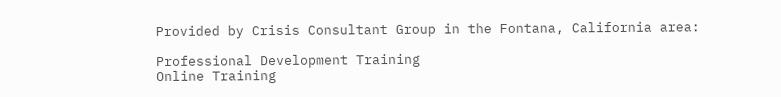Provided by Crisis Consultant Group in the Fontana, California area:

Professional Development Training
Online Training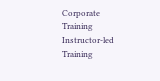Corporate Training
Instructor-led Training